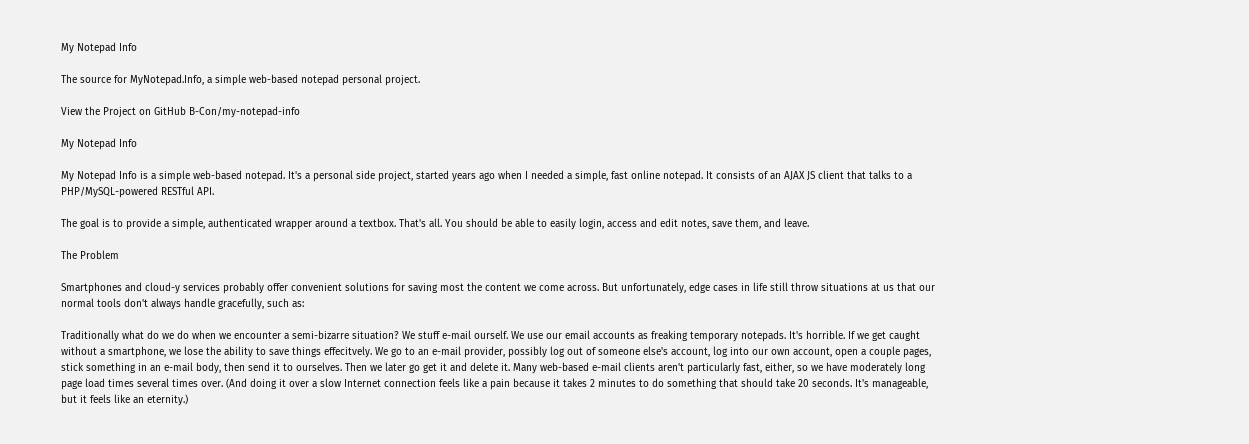My Notepad Info

The source for MyNotepad.Info, a simple web-based notepad personal project.

View the Project on GitHub B-Con/my-notepad-info

My Notepad Info

My Notepad Info is a simple web-based notepad. It's a personal side project, started years ago when I needed a simple, fast online notepad. It consists of an AJAX JS client that talks to a PHP/MySQL-powered RESTful API.

The goal is to provide a simple, authenticated wrapper around a textbox. That's all. You should be able to easily login, access and edit notes, save them, and leave.

The Problem

Smartphones and cloud-y services probably offer convenient solutions for saving most the content we come across. But unfortunately, edge cases in life still throw situations at us that our normal tools don't always handle gracefully, such as:

Traditionally what do we do when we encounter a semi-bizarre situation? We stuff e-mail ourself. We use our email accounts as freaking temporary notepads. It's horrible. If we get caught without a smartphone, we lose the ability to save things effecitvely. We go to an e-mail provider, possibly log out of someone else's account, log into our own account, open a couple pages, stick something in an e-mail body, then send it to ourselves. Then we later go get it and delete it. Many web-based e-mail clients aren't particularly fast, either, so we have moderately long page load times several times over. (And doing it over a slow Internet connection feels like a pain because it takes 2 minutes to do something that should take 20 seconds. It's manageable, but it feels like an eternity.)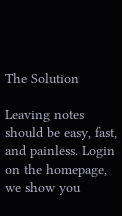The Solution

Leaving notes should be easy, fast, and painless. Login on the homepage, we show you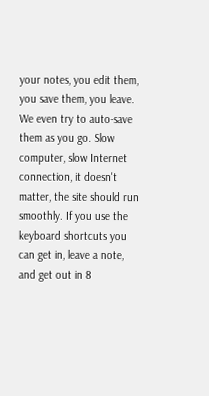your notes, you edit them, you save them, you leave. We even try to auto-save them as you go. Slow computer, slow Internet connection, it doesn't matter, the site should run smoothly. If you use the keyboard shortcuts you can get in, leave a note, and get out in 8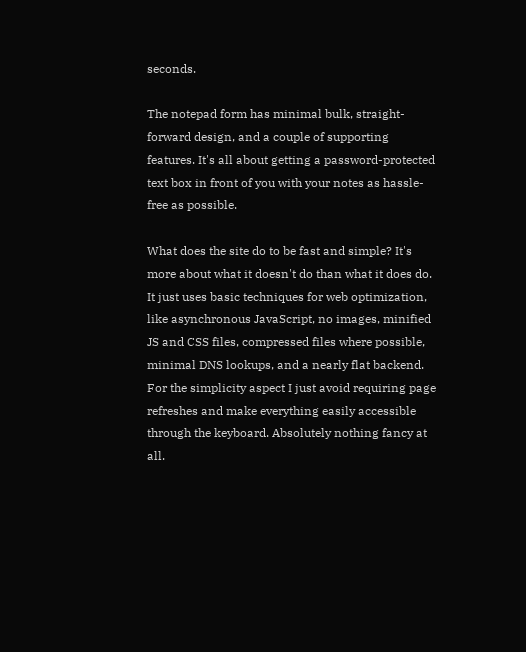seconds.

The notepad form has minimal bulk, straight-forward design, and a couple of supporting features. It's all about getting a password-protected text box in front of you with your notes as hassle-free as possible.

What does the site do to be fast and simple? It's more about what it doesn't do than what it does do. It just uses basic techniques for web optimization, like asynchronous JavaScript, no images, minified JS and CSS files, compressed files where possible, minimal DNS lookups, and a nearly flat backend. For the simplicity aspect I just avoid requiring page refreshes and make everything easily accessible through the keyboard. Absolutely nothing fancy at all.